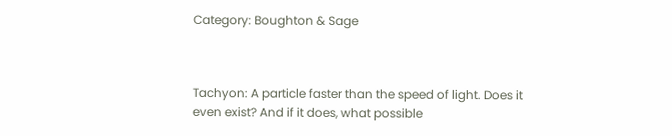Category: Boughton & Sage



Tachyon: A particle faster than the speed of light. Does it even exist? And if it does, what possible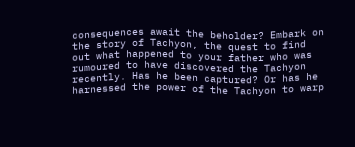consequences await the beholder? Embark on the story of Tachyon, the quest to find out what happened to your father who was rumoured to have discovered the Tachyon recently. Has he been captured? Or has he harnessed the power of the Tachyon to warp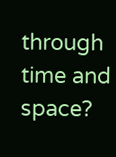through time and space?